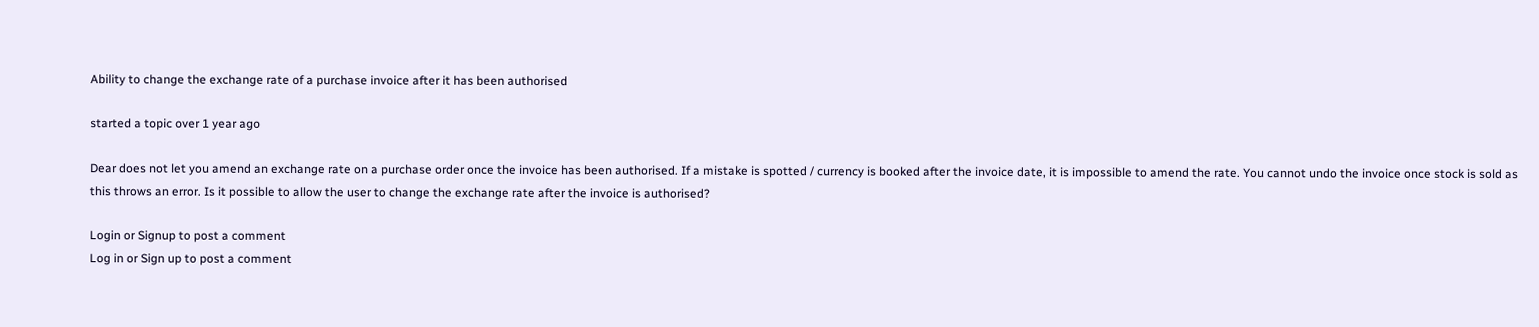Ability to change the exchange rate of a purchase invoice after it has been authorised

started a topic over 1 year ago

Dear does not let you amend an exchange rate on a purchase order once the invoice has been authorised. If a mistake is spotted / currency is booked after the invoice date, it is impossible to amend the rate. You cannot undo the invoice once stock is sold as this throws an error. Is it possible to allow the user to change the exchange rate after the invoice is authorised?

Login or Signup to post a comment
Log in or Sign up to post a comment